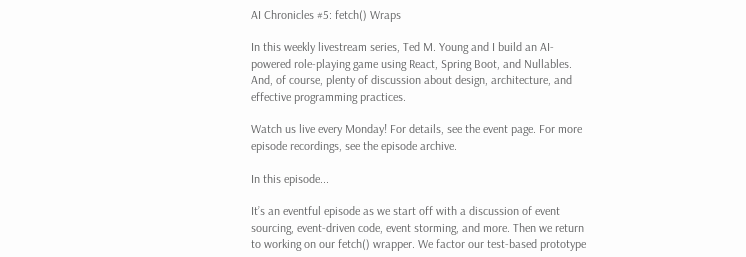AI Chronicles #5: fetch() Wraps

In this weekly livestream series, Ted M. Young and I build an AI-powered role-playing game using React, Spring Boot, and Nullables. And, of course, plenty of discussion about design, architecture, and effective programming practices.

Watch us live every Monday! For details, see the event page. For more episode recordings, see the episode archive.

In this episode...

It’s an eventful episode as we start off with a discussion of event sourcing, event-driven code, event storming, and more. Then we return to working on our fetch() wrapper. We factor our test-based prototype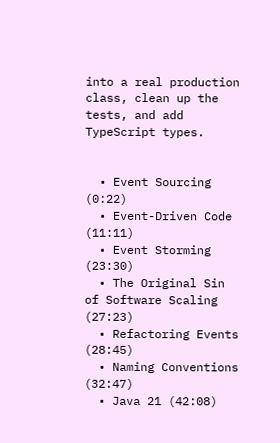into a real production class, clean up the tests, and add TypeScript types.


  • Event Sourcing (0:22)
  • Event-Driven Code (11:11)
  • Event Storming (23:30)
  • The Original Sin of Software Scaling (27:23)
  • Refactoring Events (28:45)
  • Naming Conventions (32:47)
  • Java 21 (42:08)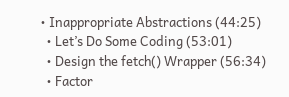• Inappropriate Abstractions (44:25)
  • Let’s Do Some Coding (53:01)
  • Design the fetch() Wrapper (56:34)
  • Factor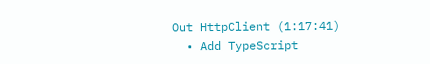Out HttpClient (1:17:41)
  • Add TypeScript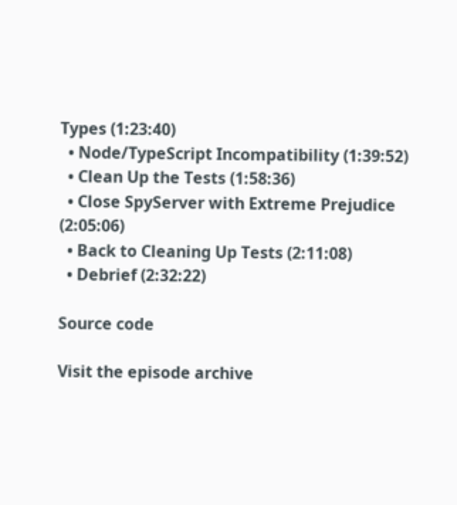Types (1:23:40)
  • Node/TypeScript Incompatibility (1:39:52)
  • Clean Up the Tests (1:58:36)
  • Close SpyServer with Extreme Prejudice (2:05:06)
  • Back to Cleaning Up Tests (2:11:08)
  • Debrief (2:32:22)

Source code

Visit the episode archive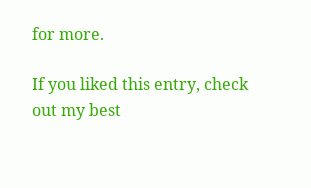for more.

If you liked this entry, check out my best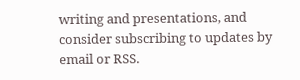writing and presentations, and consider subscribing to updates by email or RSS.